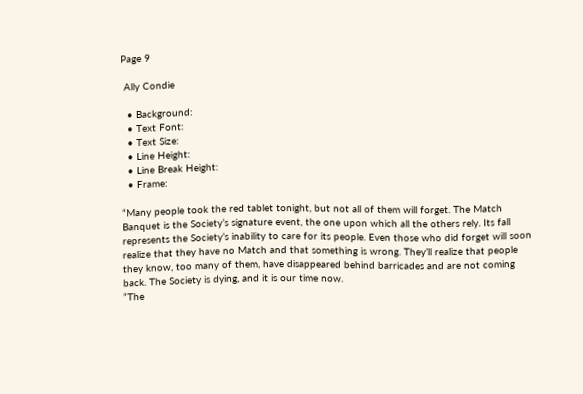Page 9

 Ally Condie

  • Background:
  • Text Font:
  • Text Size:
  • Line Height:
  • Line Break Height:
  • Frame:

“Many people took the red tablet tonight, but not all of them will forget. The Match Banquet is the Society’s signature event, the one upon which all the others rely. Its fall represents the Society’s inability to care for its people. Even those who did forget will soon realize that they have no Match and that something is wrong. They’ll realize that people they know, too many of them, have disappeared behind barricades and are not coming back. The Society is dying, and it is our time now.
“The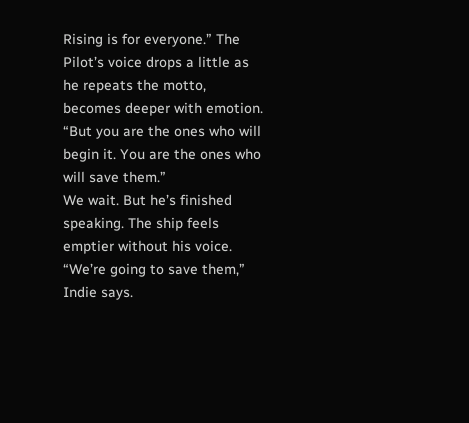Rising is for everyone.” The Pilot’s voice drops a little as he repeats the motto, becomes deeper with emotion. “But you are the ones who will begin it. You are the ones who will save them.”
We wait. But he’s finished speaking. The ship feels emptier without his voice.
“We’re going to save them,” Indie says.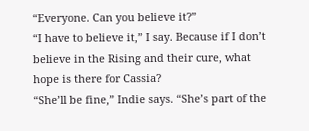“Everyone. Can you believe it?”
“I have to believe it,” I say. Because if I don’t believe in the Rising and their cure, what hope is there for Cassia?
“She’ll be fine,” Indie says. “She’s part of the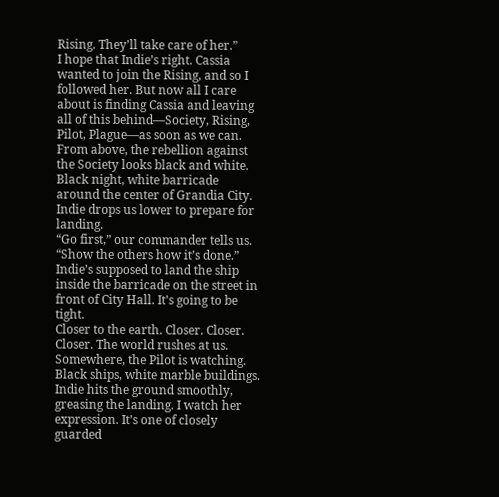Rising. They’ll take care of her.”
I hope that Indie’s right. Cassia wanted to join the Rising, and so I followed her. But now all I care about is finding Cassia and leaving all of this behind—Society, Rising, Pilot, Plague—as soon as we can.
From above, the rebellion against the Society looks black and white. Black night, white barricade around the center of Grandia City.
Indie drops us lower to prepare for landing.
“Go first,” our commander tells us. “Show the others how it’s done.” Indie’s supposed to land the ship inside the barricade on the street in front of City Hall. It’s going to be tight.
Closer to the earth. Closer. Closer. Closer. The world rushes at us. Somewhere, the Pilot is watching.
Black ships, white marble buildings.
Indie hits the ground smoothly, greasing the landing. I watch her expression. It’s one of closely guarded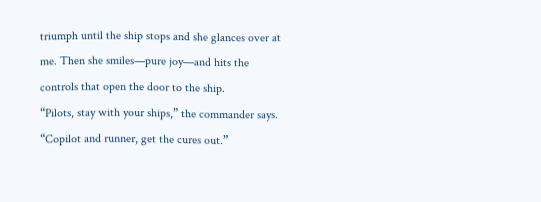triumph until the ship stops and she glances over at me. Then she smiles—pure joy—and hits the controls that open the door to the ship.
“Pilots, stay with your ships,” the commander says. “Copilot and runner, get the cures out.”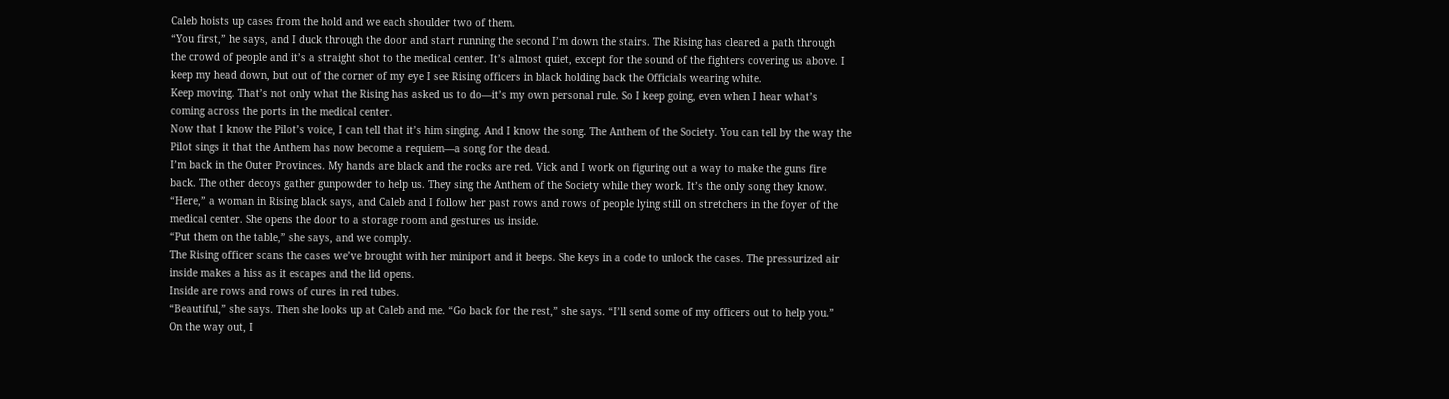Caleb hoists up cases from the hold and we each shoulder two of them.
“You first,” he says, and I duck through the door and start running the second I’m down the stairs. The Rising has cleared a path through the crowd of people and it’s a straight shot to the medical center. It’s almost quiet, except for the sound of the fighters covering us above. I keep my head down, but out of the corner of my eye I see Rising officers in black holding back the Officials wearing white.
Keep moving. That’s not only what the Rising has asked us to do—it’s my own personal rule. So I keep going, even when I hear what’s coming across the ports in the medical center.
Now that I know the Pilot’s voice, I can tell that it’s him singing. And I know the song. The Anthem of the Society. You can tell by the way the Pilot sings it that the Anthem has now become a requiem—a song for the dead.
I’m back in the Outer Provinces. My hands are black and the rocks are red. Vick and I work on figuring out a way to make the guns fire back. The other decoys gather gunpowder to help us. They sing the Anthem of the Society while they work. It’s the only song they know.
“Here,” a woman in Rising black says, and Caleb and I follow her past rows and rows of people lying still on stretchers in the foyer of the medical center. She opens the door to a storage room and gestures us inside.
“Put them on the table,” she says, and we comply.
The Rising officer scans the cases we’ve brought with her miniport and it beeps. She keys in a code to unlock the cases. The pressurized air inside makes a hiss as it escapes and the lid opens.
Inside are rows and rows of cures in red tubes.
“Beautiful,” she says. Then she looks up at Caleb and me. “Go back for the rest,” she says. “I’ll send some of my officers out to help you.”
On the way out, I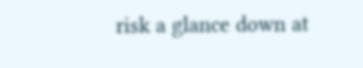risk a glance down at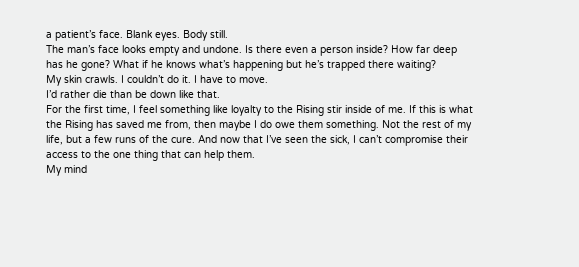a patient’s face. Blank eyes. Body still.
The man’s face looks empty and undone. Is there even a person inside? How far deep has he gone? What if he knows what’s happening but he’s trapped there waiting?
My skin crawls. I couldn’t do it. I have to move.
I’d rather die than be down like that.
For the first time, I feel something like loyalty to the Rising stir inside of me. If this is what the Rising has saved me from, then maybe I do owe them something. Not the rest of my life, but a few runs of the cure. And now that I’ve seen the sick, I can’t compromise their access to the one thing that can help them.
My mind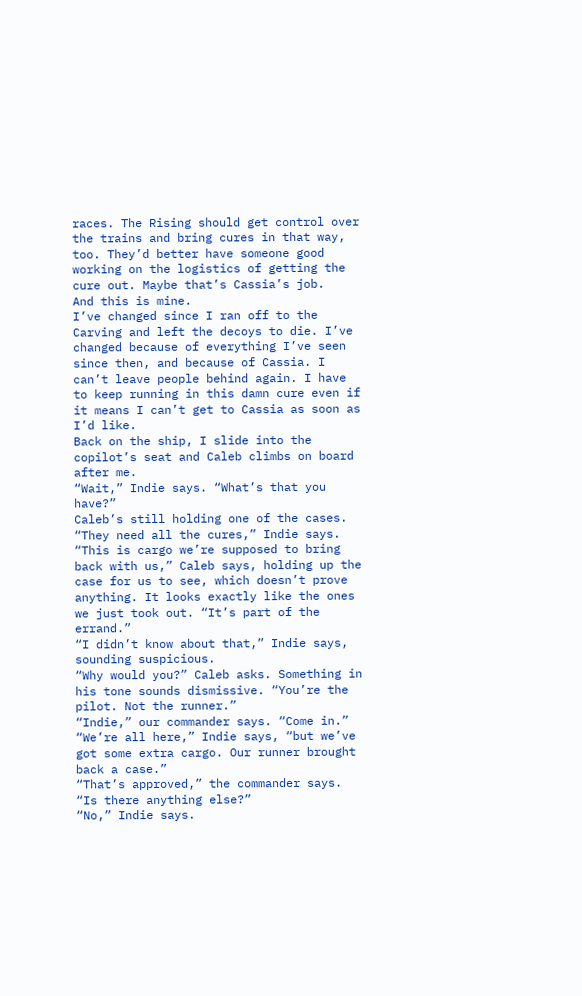races. The Rising should get control over the trains and bring cures in that way, too. They’d better have someone good working on the logistics of getting the cure out. Maybe that’s Cassia’s job.
And this is mine.
I’ve changed since I ran off to the Carving and left the decoys to die. I’ve changed because of everything I’ve seen since then, and because of Cassia. I can’t leave people behind again. I have to keep running in this damn cure even if it means I can’t get to Cassia as soon as I’d like.
Back on the ship, I slide into the copilot’s seat and Caleb climbs on board after me.
“Wait,” Indie says. “What’s that you have?”
Caleb’s still holding one of the cases.
“They need all the cures,” Indie says.
“This is cargo we’re supposed to bring back with us,” Caleb says, holding up the case for us to see, which doesn’t prove anything. It looks exactly like the ones we just took out. “It’s part of the errand.”
“I didn’t know about that,” Indie says, sounding suspicious.
“Why would you?” Caleb asks. Something in his tone sounds dismissive. “You’re the pilot. Not the runner.”
“Indie,” our commander says. “Come in.”
“We’re all here,” Indie says, “but we’ve got some extra cargo. Our runner brought back a case.”
“That’s approved,” the commander says. “Is there anything else?”
“No,” Indie says.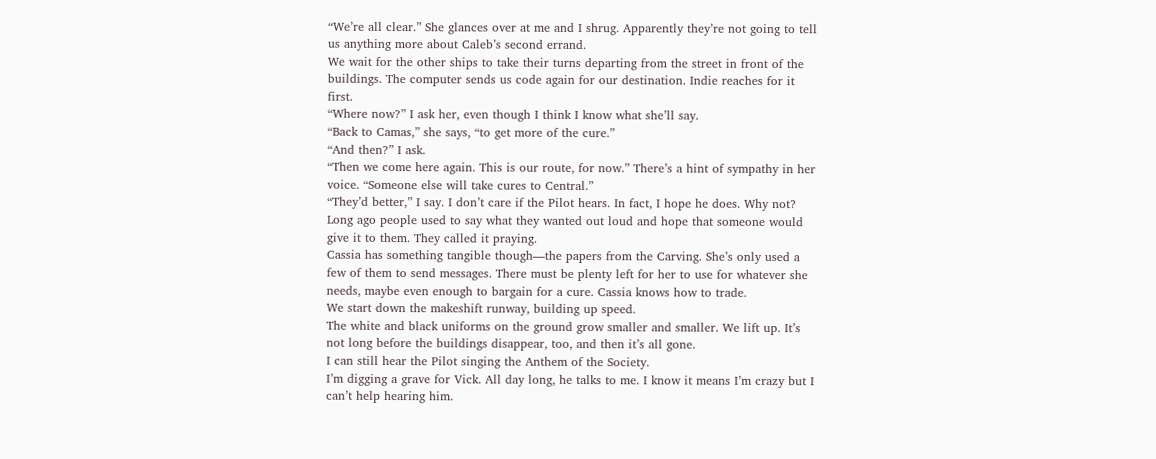“We’re all clear.” She glances over at me and I shrug. Apparently they’re not going to tell us anything more about Caleb’s second errand.
We wait for the other ships to take their turns departing from the street in front of the buildings. The computer sends us code again for our destination. Indie reaches for it first.
“Where now?” I ask her, even though I think I know what she’ll say.
“Back to Camas,” she says, “to get more of the cure.”
“And then?” I ask.
“Then we come here again. This is our route, for now.” There’s a hint of sympathy in her voice. “Someone else will take cures to Central.”
“They’d better,” I say. I don’t care if the Pilot hears. In fact, I hope he does. Why not? Long ago people used to say what they wanted out loud and hope that someone would give it to them. They called it praying.
Cassia has something tangible though—the papers from the Carving. She’s only used a few of them to send messages. There must be plenty left for her to use for whatever she needs, maybe even enough to bargain for a cure. Cassia knows how to trade.
We start down the makeshift runway, building up speed.
The white and black uniforms on the ground grow smaller and smaller. We lift up. It’s not long before the buildings disappear, too, and then it’s all gone.
I can still hear the Pilot singing the Anthem of the Society.
I’m digging a grave for Vick. All day long, he talks to me. I know it means I’m crazy but I can’t help hearing him.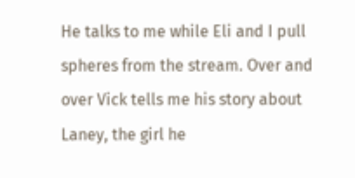He talks to me while Eli and I pull spheres from the stream. Over and over Vick tells me his story about Laney, the girl he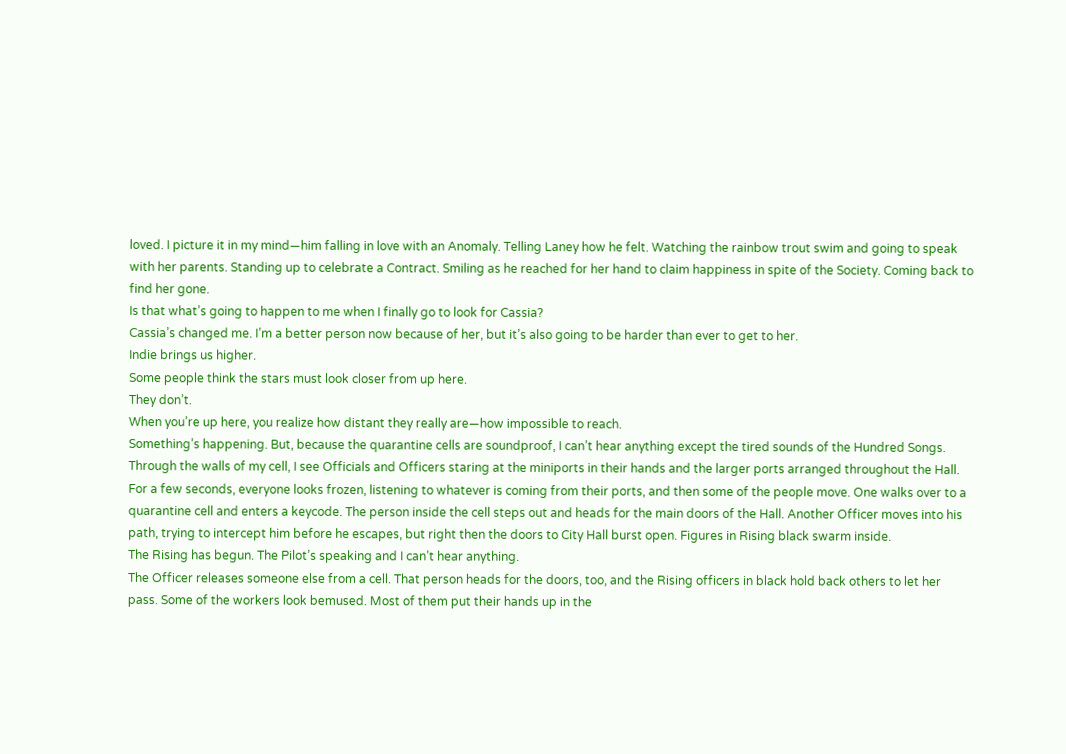loved. I picture it in my mind—him falling in love with an Anomaly. Telling Laney how he felt. Watching the rainbow trout swim and going to speak with her parents. Standing up to celebrate a Contract. Smiling as he reached for her hand to claim happiness in spite of the Society. Coming back to find her gone.
Is that what’s going to happen to me when I finally go to look for Cassia?
Cassia’s changed me. I’m a better person now because of her, but it’s also going to be harder than ever to get to her.
Indie brings us higher.
Some people think the stars must look closer from up here.
They don’t.
When you’re up here, you realize how distant they really are—how impossible to reach.
Something’s happening. But, because the quarantine cells are soundproof, I can’t hear anything except the tired sounds of the Hundred Songs.
Through the walls of my cell, I see Officials and Officers staring at the miniports in their hands and the larger ports arranged throughout the Hall. For a few seconds, everyone looks frozen, listening to whatever is coming from their ports, and then some of the people move. One walks over to a quarantine cell and enters a keycode. The person inside the cell steps out and heads for the main doors of the Hall. Another Officer moves into his path, trying to intercept him before he escapes, but right then the doors to City Hall burst open. Figures in Rising black swarm inside.
The Rising has begun. The Pilot’s speaking and I can’t hear anything.
The Officer releases someone else from a cell. That person heads for the doors, too, and the Rising officers in black hold back others to let her pass. Some of the workers look bemused. Most of them put their hands up in the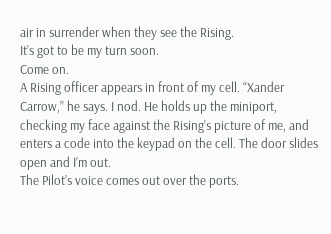air in surrender when they see the Rising.
It’s got to be my turn soon.
Come on.
A Rising officer appears in front of my cell. “Xander Carrow,” he says. I nod. He holds up the miniport, checking my face against the Rising’s picture of me, and enters a code into the keypad on the cell. The door slides open and I’m out.
The Pilot’s voice comes out over the ports.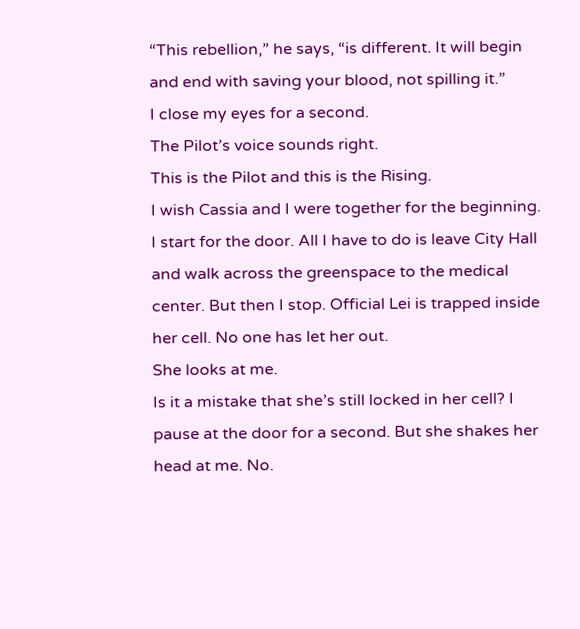“This rebellion,” he says, “is different. It will begin and end with saving your blood, not spilling it.”
I close my eyes for a second.
The Pilot’s voice sounds right.
This is the Pilot and this is the Rising.
I wish Cassia and I were together for the beginning.
I start for the door. All I have to do is leave City Hall and walk across the greenspace to the medical center. But then I stop. Official Lei is trapped inside her cell. No one has let her out.
She looks at me.
Is it a mistake that she’s still locked in her cell? I pause at the door for a second. But she shakes her head at me. No.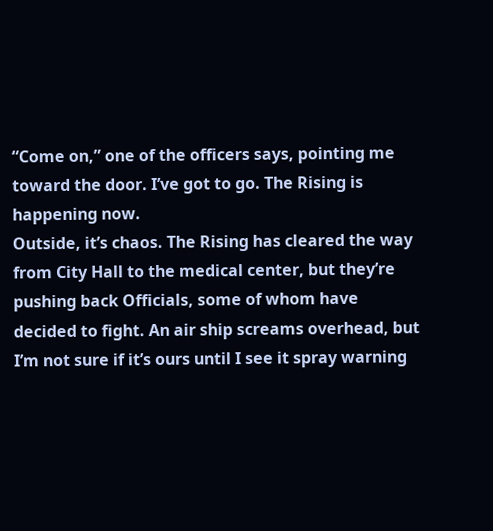“Come on,” one of the officers says, pointing me toward the door. I’ve got to go. The Rising is happening now.
Outside, it’s chaos. The Rising has cleared the way from City Hall to the medical center, but they’re pushing back Officials, some of whom have decided to fight. An air ship screams overhead, but I’m not sure if it’s ours until I see it spray warning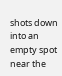shots down into an empty spot near the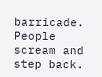barricade. People scream and step back.